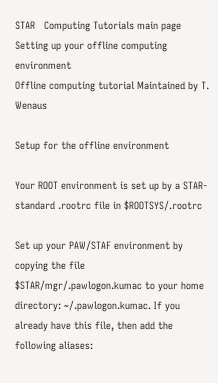STAR   Computing Tutorials main page
Setting up your offline computing environment
Offline computing tutorial Maintained by T. Wenaus

Setup for the offline environment

Your ROOT environment is set up by a STAR-standard .rootrc file in $ROOTSYS/.rootrc

Set up your PAW/STAF environment by copying the file $STAR/mgr/.pawlogon.kumac to your home directory: ~/.pawlogon.kumac. If you already have this file, then add the following aliases: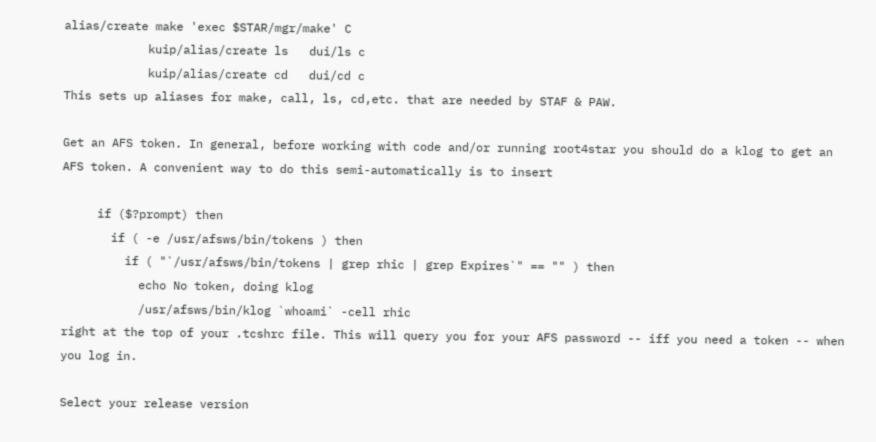alias/create make 'exec $STAR/mgr/make' C
            kuip/alias/create ls   dui/ls c
            kuip/alias/create cd   dui/cd c
This sets up aliases for make, call, ls, cd,etc. that are needed by STAF & PAW.

Get an AFS token. In general, before working with code and/or running root4star you should do a klog to get an AFS token. A convenient way to do this semi-automatically is to insert

     if ($?prompt) then
       if ( -e /usr/afsws/bin/tokens ) then
         if ( "`/usr/afsws/bin/tokens | grep rhic | grep Expires`" == "" ) then
           echo No token, doing klog
           /usr/afsws/bin/klog `whoami` -cell rhic
right at the top of your .tcshrc file. This will query you for your AFS password -- iff you need a token -- when you log in.

Select your release version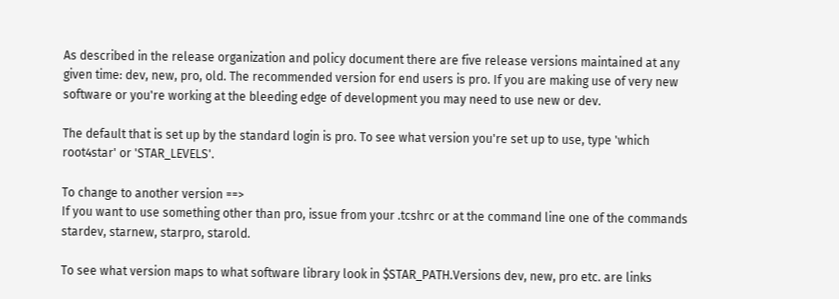As described in the release organization and policy document there are five release versions maintained at any given time: dev, new, pro, old. The recommended version for end users is pro. If you are making use of very new software or you're working at the bleeding edge of development you may need to use new or dev.

The default that is set up by the standard login is pro. To see what version you're set up to use, type 'which root4star' or 'STAR_LEVELS'.

To change to another version ==>
If you want to use something other than pro, issue from your .tcshrc or at the command line one of the commands
stardev, starnew, starpro, starold.

To see what version maps to what software library look in $STAR_PATH.Versions dev, new, pro etc. are links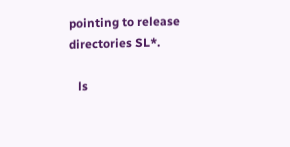pointing to release directories SL*.

   ls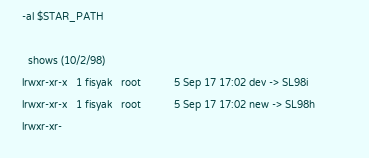-al $STAR_PATH

  shows (10/2/98)
lrwxr-xr-x   1 fisyak   root           5 Sep 17 17:02 dev -> SL98i
lrwxr-xr-x   1 fisyak   root           5 Sep 17 17:02 new -> SL98h
lrwxr-xr-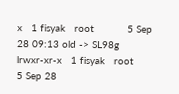x   1 fisyak   root           5 Sep 28 09:13 old -> SL98g
lrwxr-xr-x   1 fisyak   root           5 Sep 28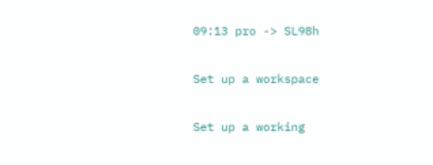09:13 pro -> SL98h

Set up a workspace

Set up a working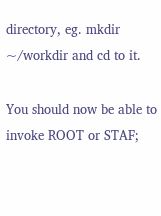directory, eg. mkdir ~/workdir and cd to it.

You should now be able to invoke ROOT or STAF;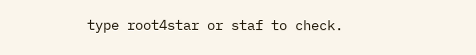type root4star or staf to check.